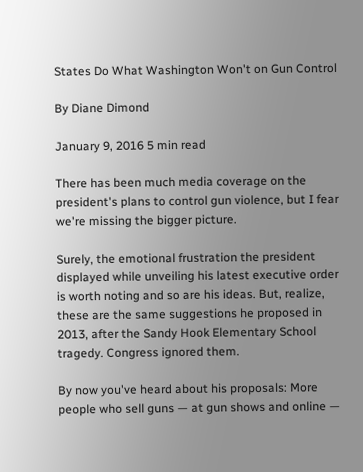States Do What Washington Won't on Gun Control

By Diane Dimond

January 9, 2016 5 min read

There has been much media coverage on the president's plans to control gun violence, but I fear we're missing the bigger picture.

Surely, the emotional frustration the president displayed while unveiling his latest executive order is worth noting and so are his ideas. But, realize, these are the same suggestions he proposed in 2013, after the Sandy Hook Elementary School tragedy. Congress ignored them.

By now you've heard about his proposals: More people who sell guns — at gun shows and online —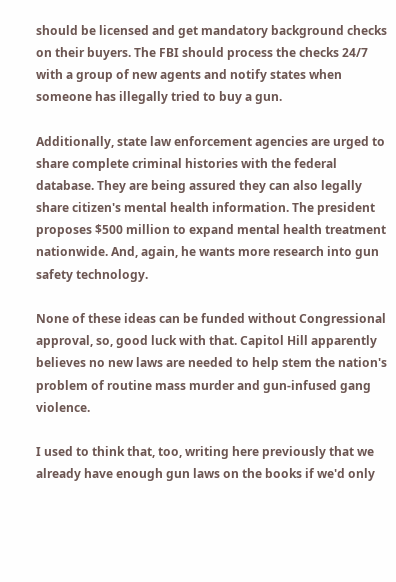should be licensed and get mandatory background checks on their buyers. The FBI should process the checks 24/7 with a group of new agents and notify states when someone has illegally tried to buy a gun.

Additionally, state law enforcement agencies are urged to share complete criminal histories with the federal database. They are being assured they can also legally share citizen's mental health information. The president proposes $500 million to expand mental health treatment nationwide. And, again, he wants more research into gun safety technology.

None of these ideas can be funded without Congressional approval, so, good luck with that. Capitol Hill apparently believes no new laws are needed to help stem the nation's problem of routine mass murder and gun-infused gang violence.

I used to think that, too, writing here previously that we already have enough gun laws on the books if we'd only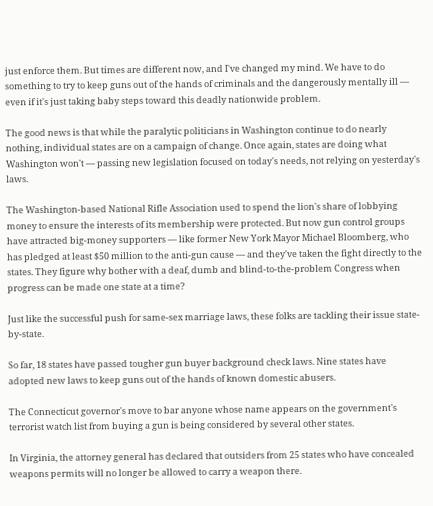just enforce them. But times are different now, and I've changed my mind. We have to do something to try to keep guns out of the hands of criminals and the dangerously mentally ill — even if it's just taking baby steps toward this deadly nationwide problem.

The good news is that while the paralytic politicians in Washington continue to do nearly nothing, individual states are on a campaign of change. Once again, states are doing what Washington won't — passing new legislation focused on today's needs, not relying on yesterday's laws.

The Washington-based National Rifle Association used to spend the lion's share of lobbying money to ensure the interests of its membership were protected. But now gun control groups have attracted big-money supporters — like former New York Mayor Michael Bloomberg, who has pledged at least $50 million to the anti-gun cause — and they've taken the fight directly to the states. They figure why bother with a deaf, dumb and blind-to-the-problem Congress when progress can be made one state at a time?

Just like the successful push for same-sex marriage laws, these folks are tackling their issue state-by-state.

So far, 18 states have passed tougher gun buyer background check laws. Nine states have adopted new laws to keep guns out of the hands of known domestic abusers.

The Connecticut governor's move to bar anyone whose name appears on the government's terrorist watch list from buying a gun is being considered by several other states.

In Virginia, the attorney general has declared that outsiders from 25 states who have concealed weapons permits will no longer be allowed to carry a weapon there.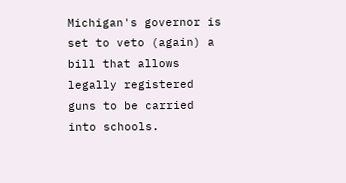Michigan's governor is set to veto (again) a bill that allows legally registered guns to be carried into schools.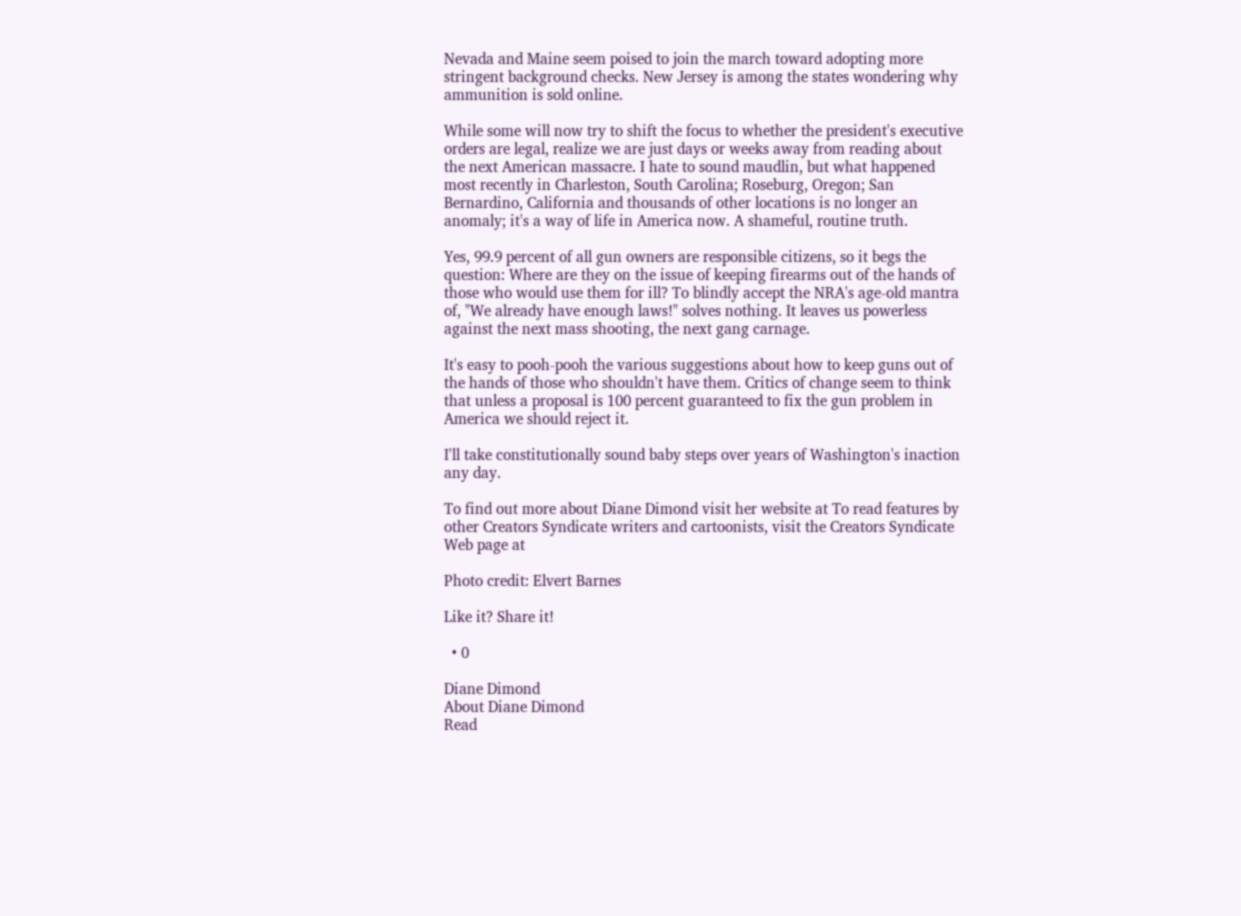Nevada and Maine seem poised to join the march toward adopting more stringent background checks. New Jersey is among the states wondering why ammunition is sold online.

While some will now try to shift the focus to whether the president's executive orders are legal, realize we are just days or weeks away from reading about the next American massacre. I hate to sound maudlin, but what happened most recently in Charleston, South Carolina; Roseburg, Oregon; San Bernardino, California and thousands of other locations is no longer an anomaly; it's a way of life in America now. A shameful, routine truth.

Yes, 99.9 percent of all gun owners are responsible citizens, so it begs the question: Where are they on the issue of keeping firearms out of the hands of those who would use them for ill? To blindly accept the NRA's age-old mantra of, "We already have enough laws!" solves nothing. It leaves us powerless against the next mass shooting, the next gang carnage.

It's easy to pooh-pooh the various suggestions about how to keep guns out of the hands of those who shouldn't have them. Critics of change seem to think that unless a proposal is 100 percent guaranteed to fix the gun problem in America we should reject it.

I'll take constitutionally sound baby steps over years of Washington's inaction any day.

To find out more about Diane Dimond visit her website at To read features by other Creators Syndicate writers and cartoonists, visit the Creators Syndicate Web page at

Photo credit: Elvert Barnes

Like it? Share it!

  • 0

Diane Dimond
About Diane Dimond
Read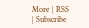More | RSS | Subscribe